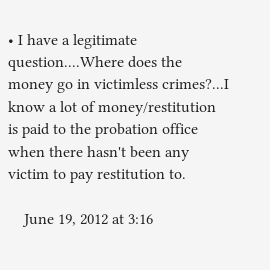• I have a legitimate question....Where does the money go in victimless crimes?...I know a lot of money/restitution is paid to the probation office when there hasn't been any victim to pay restitution to.

    June 19, 2012 at 3:16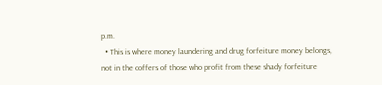p.m.
  • This is where money laundering and drug forfeiture money belongs, not in the coffers of those who profit from these shady forfeiture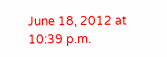June 18, 2012 at 10:39 p.m.